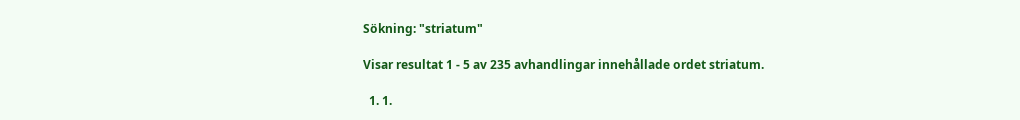Sökning: "striatum"

Visar resultat 1 - 5 av 235 avhandlingar innehållade ordet striatum.

  1. 1.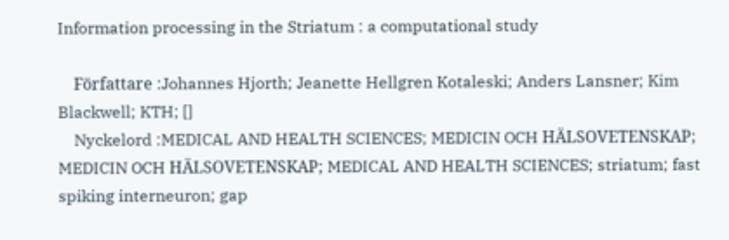Information processing in the Striatum : a computational study

    Författare :Johannes Hjorth; Jeanette Hellgren Kotaleski; Anders Lansner; Kim Blackwell; KTH; []
    Nyckelord :MEDICAL AND HEALTH SCIENCES; MEDICIN OCH HÄLSOVETENSKAP; MEDICIN OCH HÄLSOVETENSKAP; MEDICAL AND HEALTH SCIENCES; striatum; fast spiking interneuron; gap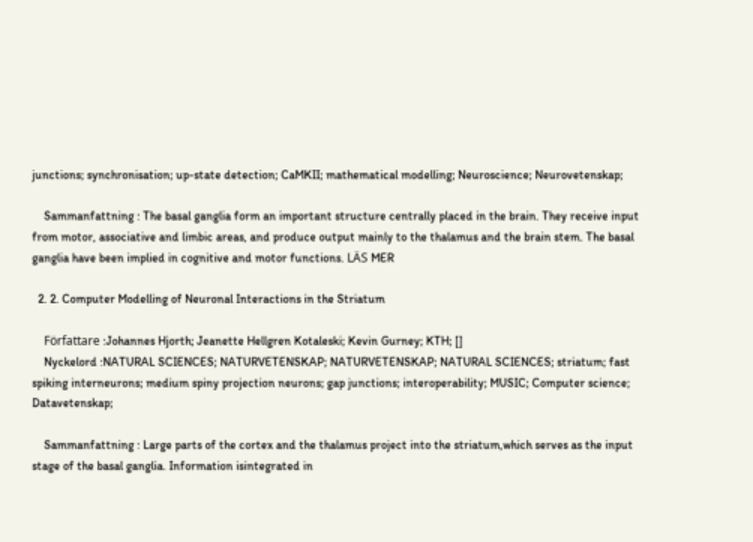junctions; synchronisation; up-state detection; CaMKII; mathematical modelling; Neuroscience; Neurovetenskap;

    Sammanfattning : The basal ganglia form an important structure centrally placed in the brain. They receive input from motor, associative and limbic areas, and produce output mainly to the thalamus and the brain stem. The basal ganglia have been implied in cognitive and motor functions. LÄS MER

  2. 2. Computer Modelling of Neuronal Interactions in the Striatum

    Författare :Johannes Hjorth; Jeanette Hellgren Kotaleski; Kevin Gurney; KTH; []
    Nyckelord :NATURAL SCIENCES; NATURVETENSKAP; NATURVETENSKAP; NATURAL SCIENCES; striatum; fast spiking interneurons; medium spiny projection neurons; gap junctions; interoperability; MUSIC; Computer science; Datavetenskap;

    Sammanfattning : Large parts of the cortex and the thalamus project into the striatum,which serves as the input stage of the basal ganglia. Information isintegrated in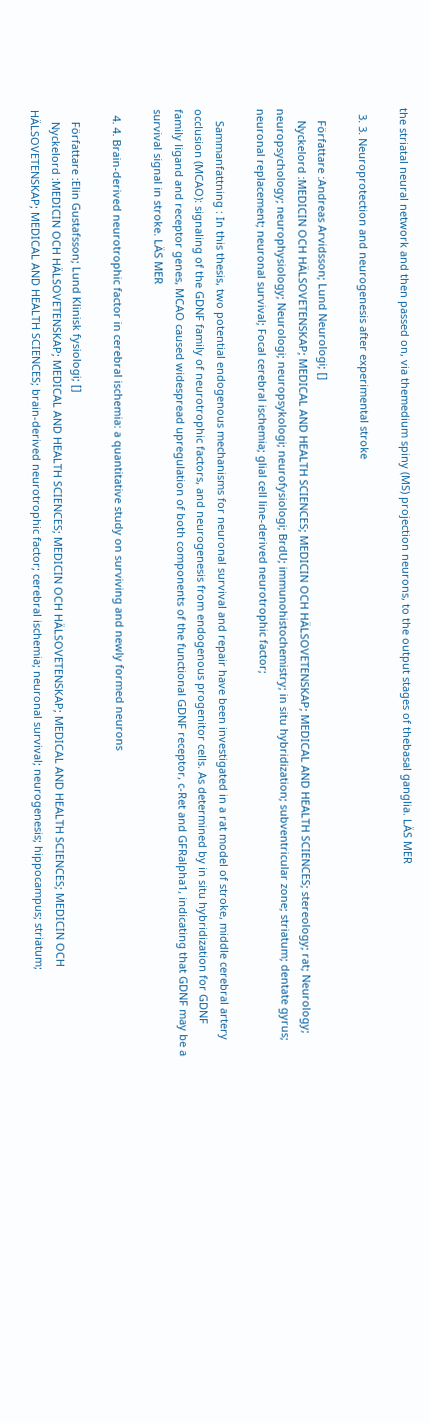the striatal neural network and then passed on, via themedium spiny (MS) projection neurons, to the output stages of thebasal ganglia. LÄS MER

  3. 3. Neuroprotection and neurogenesis after experimental stroke

    Författare :Andreas Arvidsson; Lund Neurologi; []
    Nyckelord :MEDICIN OCH HÄLSOVETENSKAP; MEDICAL AND HEALTH SCIENCES; MEDICIN OCH HÄLSOVETENSKAP; MEDICAL AND HEALTH SCIENCES; stereology; rat; Neurology; neuropsychology; neurophysiology; Neurologi; neuropsykologi; neurofysiologi; BrdU; immunohistochemistry; in situ hybridization; subventricular zone; striatum; dentate gyrus; neuronal replacement; neuronal survival; Focal cerebral ischemia; glial cell line-derived neurotrophic factor;

    Sammanfattning : In this thesis, two potential endogenous mechanisms for neuronal survival and repair have been investigated in a rat model of stroke, middle cerebral artery occlusion (MCAO): signaling of the GDNF family of neurotrophic factors, and neurogenesis from endogenous progenitor cells. As determined by in situ hybridization for GDNF family ligand and receptor genes, MCAO caused widespread upregulation of both components of the functional GDNF receptor, c-Ret and GFRalpha1, indicating that GDNF may be a survival signal in stroke. LÄS MER

  4. 4. Brain-derived neurotrophic factor in cerebral ischemia: a quantitative study on surviving and newly formed neurons

    Författare :Elin Gustafsson; Lund Klinisk fysiologi; []
    Nyckelord :MEDICIN OCH HÄLSOVETENSKAP; MEDICAL AND HEALTH SCIENCES; MEDICIN OCH HÄLSOVETENSKAP; MEDICAL AND HEALTH SCIENCES; MEDICIN OCH HÄLSOVETENSKAP; MEDICAL AND HEALTH SCIENCES; brain-derived neurotrophic factor; cerebral ischemia; neuronal survival; neurogenesis; hippocampus; striatum;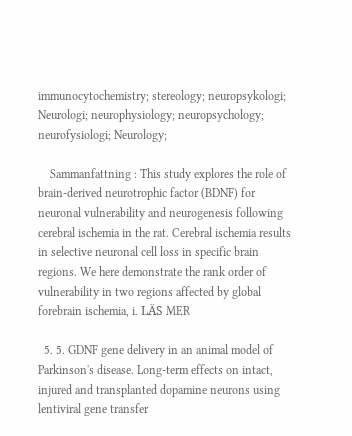immunocytochemistry; stereology; neuropsykologi; Neurologi; neurophysiology; neuropsychology; neurofysiologi; Neurology;

    Sammanfattning : This study explores the role of brain-derived neurotrophic factor (BDNF) for neuronal vulnerability and neurogenesis following cerebral ischemia in the rat. Cerebral ischemia results in selective neuronal cell loss in specific brain regions. We here demonstrate the rank order of vulnerability in two regions affected by global forebrain ischemia, i. LÄS MER

  5. 5. GDNF gene delivery in an animal model of Parkinson's disease. Long-term effects on intact, injured and transplanted dopamine neurons using lentiviral gene transfer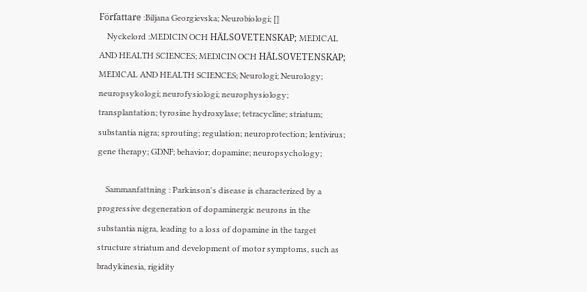Författare :Biljana Georgievska; Neurobiologi; []
    Nyckelord :MEDICIN OCH HÄLSOVETENSKAP; MEDICAL AND HEALTH SCIENCES; MEDICIN OCH HÄLSOVETENSKAP; MEDICAL AND HEALTH SCIENCES; Neurologi; Neurology; neuropsykologi; neurofysiologi; neurophysiology; transplantation; tyrosine hydroxylase; tetracycline; striatum; substantia nigra; sprouting; regulation; neuroprotection; lentivirus; gene therapy; GDNF; behavior; dopamine; neuropsychology;

    Sammanfattning : Parkinson's disease is characterized by a progressive degeneration of dopaminergic neurons in the substantia nigra, leading to a loss of dopamine in the target structure striatum and development of motor symptoms, such as bradykinesia, rigidity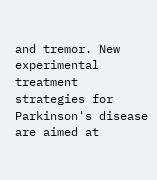and tremor. New experimental treatment strategies for Parkinson's disease are aimed at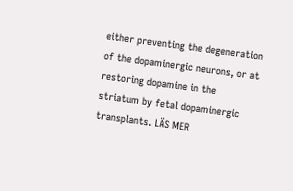either preventing the degeneration of the dopaminergic neurons, or at restoring dopamine in the striatum by fetal dopaminergic transplants. LÄS MER